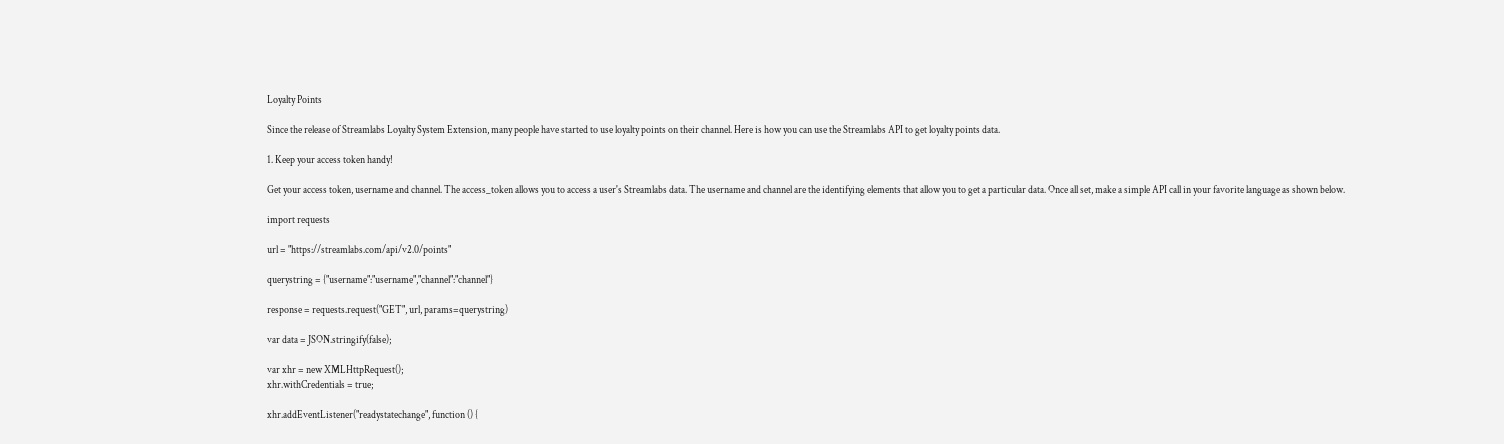Loyalty Points

Since the release of Streamlabs Loyalty System Extension, many people have started to use loyalty points on their channel. Here is how you can use the Streamlabs API to get loyalty points data.

1. Keep your access token handy!

Get your access token, username and channel. The access_token allows you to access a user's Streamlabs data. The username and channel are the identifying elements that allow you to get a particular data. Once all set, make a simple API call in your favorite language as shown below.

import requests

url = "https://streamlabs.com/api/v2.0/points"

querystring = {"username":"username","channel":"channel"}

response = requests.request("GET", url, params=querystring)

var data = JSON.stringify(false);

var xhr = new XMLHttpRequest();
xhr.withCredentials = true;

xhr.addEventListener("readystatechange", function () {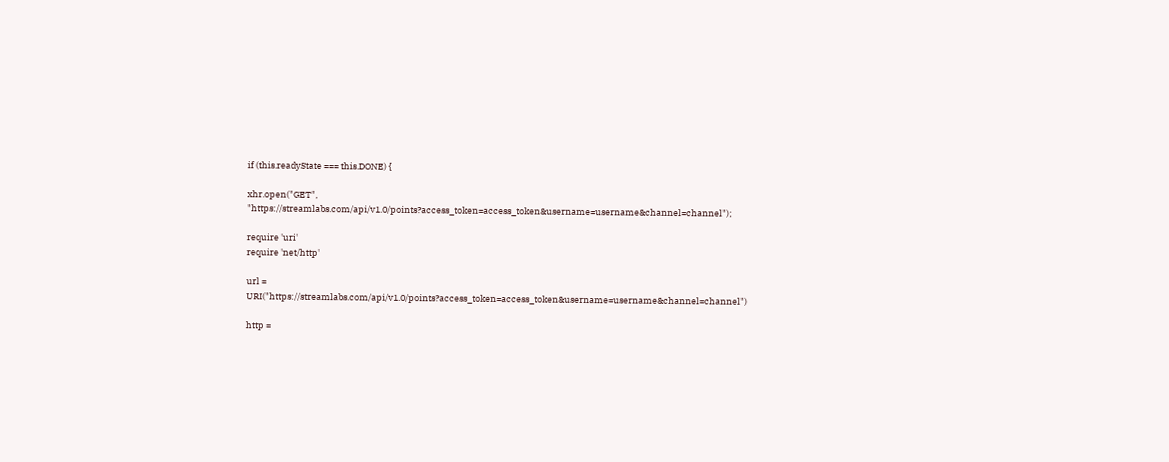if (this.readyState === this.DONE) {

xhr.open("GET", "https://streamlabs.com/api/v1.0/points?access_token=access_token&username=username&channel=channel");

require 'uri'
require 'net/http'

url = URI("https://streamlabs.com/api/v1.0/points?access_token=access_token&username=username&channel=channel")

http =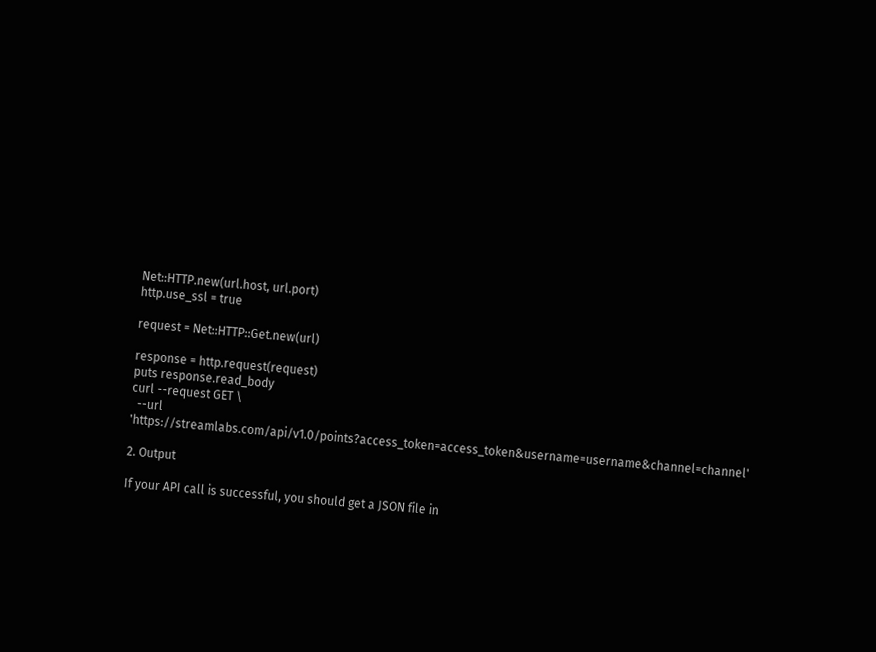Net::HTTP.new(url.host, url.port)
http.use_ssl = true

request = Net::HTTP::Get.new(url)

response = http.request(request)
puts response.read_body
curl --request GET \
  --url 'https://streamlabs.com/api/v1.0/points?access_token=access_token&username=username&channel=channel'

2. Output

If your API call is successful, you should get a JSON file in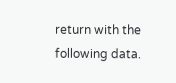return with the following data.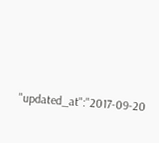"updated_at":"2017-09-20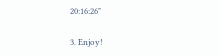20:16:26"

3. Enjoy!